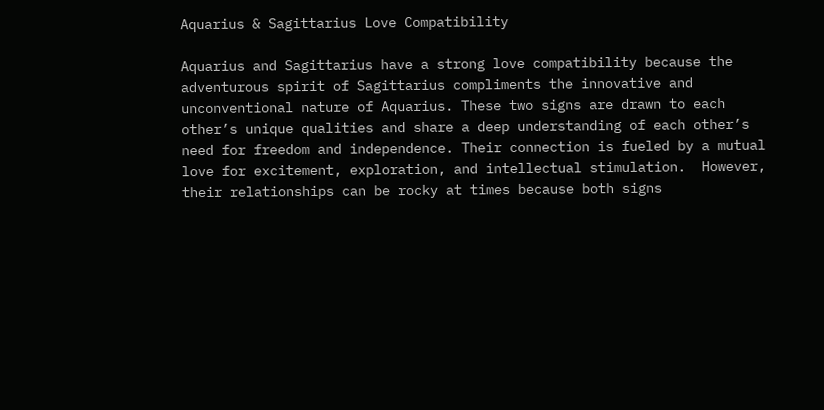Aquarius & Sagittarius Love Compatibility

Aquarius and Sagittarius have a strong love compatibility because the adventurous spirit of Sagittarius compliments the innovative and unconventional nature of Aquarius. These two signs are drawn to each other’s unique qualities and share a deep understanding of each other’s need for freedom and independence. Their connection is fueled by a mutual love for excitement, exploration, and intellectual stimulation.  However, their relationships can be rocky at times because both signs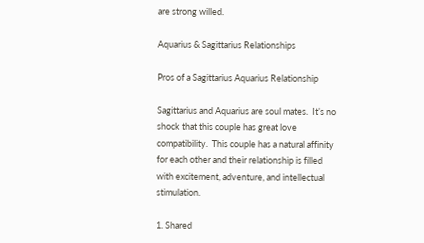are strong willed.

Aquarius & Sagittarius Relationships

Pros of a Sagittarius Aquarius Relationship

Sagittarius and Aquarius are soul mates.  It’s no shock that this couple has great love compatibility.  This couple has a natural affinity for each other and their relationship is filled with excitement, adventure, and intellectual stimulation.

1. Shared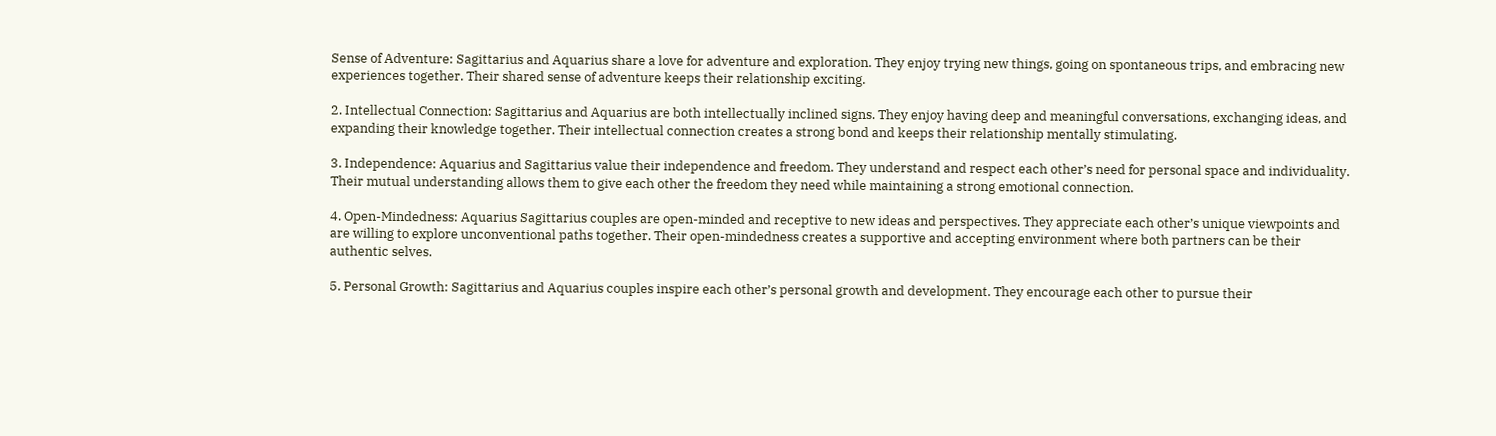Sense of Adventure: Sagittarius and Aquarius share a love for adventure and exploration. They enjoy trying new things, going on spontaneous trips, and embracing new experiences together. Their shared sense of adventure keeps their relationship exciting.

2. Intellectual Connection: Sagittarius and Aquarius are both intellectually inclined signs. They enjoy having deep and meaningful conversations, exchanging ideas, and expanding their knowledge together. Their intellectual connection creates a strong bond and keeps their relationship mentally stimulating.

3. Independence: Aquarius and Sagittarius value their independence and freedom. They understand and respect each other’s need for personal space and individuality. Their mutual understanding allows them to give each other the freedom they need while maintaining a strong emotional connection.

4. Open-Mindedness: Aquarius Sagittarius couples are open-minded and receptive to new ideas and perspectives. They appreciate each other’s unique viewpoints and are willing to explore unconventional paths together. Their open-mindedness creates a supportive and accepting environment where both partners can be their authentic selves.

5. Personal Growth: Sagittarius and Aquarius couples inspire each other’s personal growth and development. They encourage each other to pursue their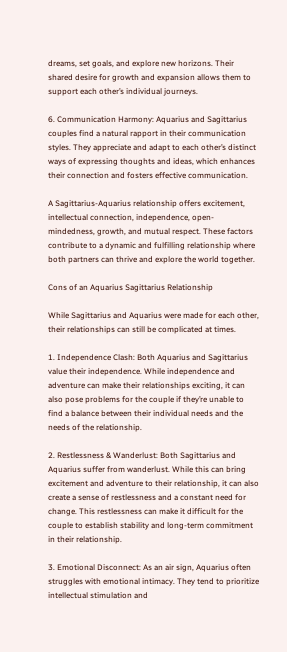dreams, set goals, and explore new horizons. Their shared desire for growth and expansion allows them to support each other’s individual journeys.

6. Communication Harmony: Aquarius and Sagittarius couples find a natural rapport in their communication styles. They appreciate and adapt to each other’s distinct ways of expressing thoughts and ideas, which enhances their connection and fosters effective communication.

A Sagittarius-Aquarius relationship offers excitement, intellectual connection, independence, open-mindedness, growth, and mutual respect. These factors contribute to a dynamic and fulfilling relationship where both partners can thrive and explore the world together.

Cons of an Aquarius Sagittarius Relationship

While Sagittarius and Aquarius were made for each other, their relationships can still be complicated at times.

1. Independence Clash: Both Aquarius and Sagittarius value their independence. While independence and adventure can make their relationships exciting, it can also pose problems for the couple if they’re unable to find a balance between their individual needs and the needs of the relationship.

2. Restlessness & Wanderlust: Both Sagittarius and Aquarius suffer from wanderlust. While this can bring excitement and adventure to their relationship, it can also create a sense of restlessness and a constant need for change. This restlessness can make it difficult for the couple to establish stability and long-term commitment in their relationship.

3. Emotional Disconnect: As an air sign, Aquarius often struggles with emotional intimacy. They tend to prioritize intellectual stimulation and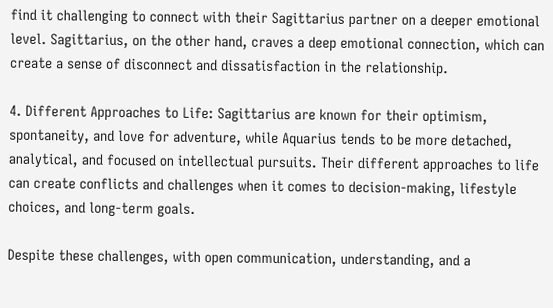find it challenging to connect with their Sagittarius partner on a deeper emotional level. Sagittarius, on the other hand, craves a deep emotional connection, which can create a sense of disconnect and dissatisfaction in the relationship.

4. Different Approaches to Life: Sagittarius are known for their optimism, spontaneity, and love for adventure, while Aquarius tends to be more detached, analytical, and focused on intellectual pursuits. Their different approaches to life can create conflicts and challenges when it comes to decision-making, lifestyle choices, and long-term goals.

Despite these challenges, with open communication, understanding, and a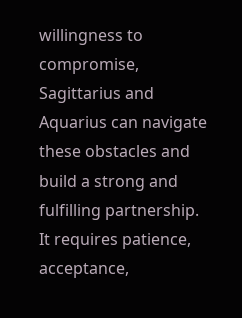willingness to compromise, Sagittarius and Aquarius can navigate these obstacles and build a strong and fulfilling partnership. It requires patience, acceptance,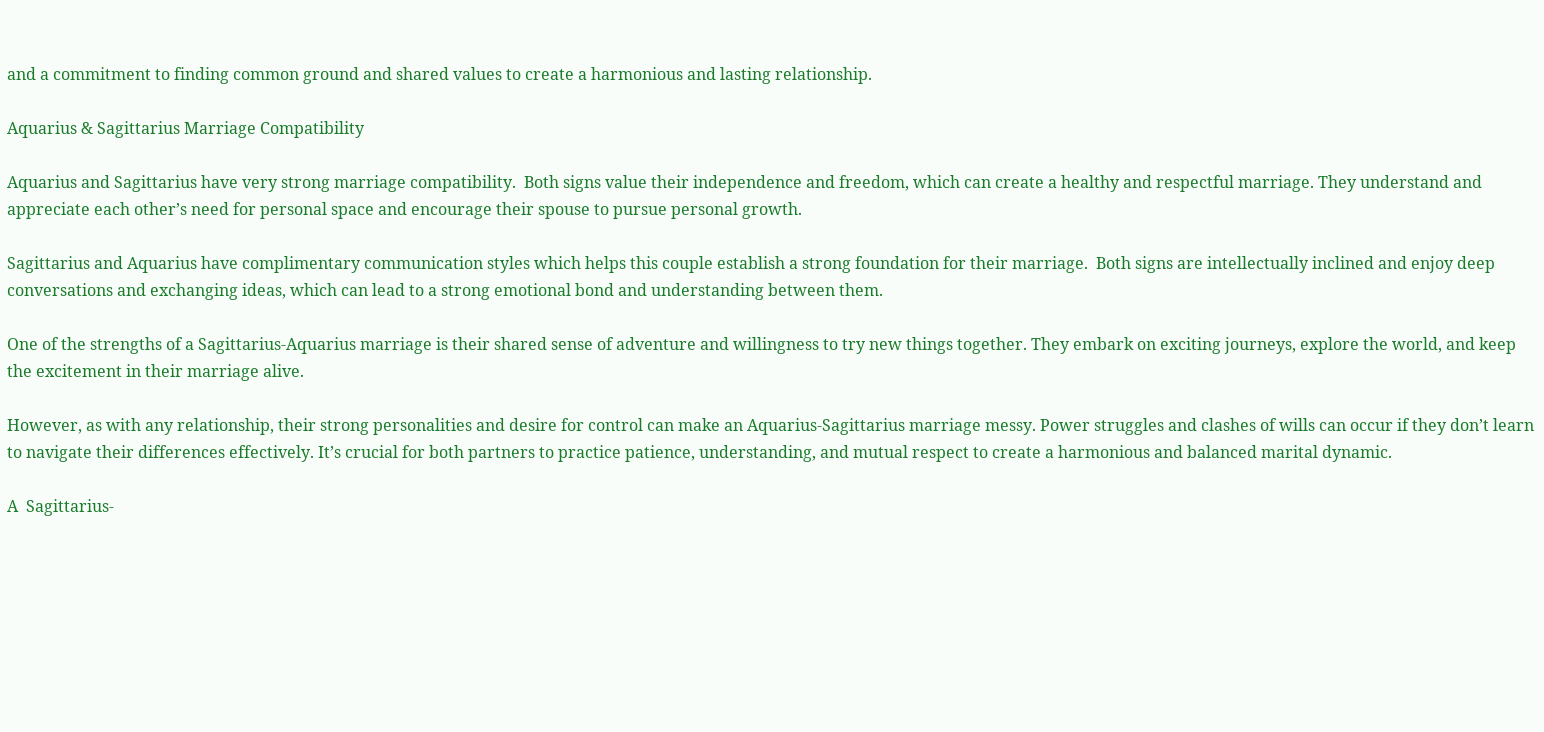and a commitment to finding common ground and shared values to create a harmonious and lasting relationship.

Aquarius & Sagittarius Marriage Compatibility

Aquarius and Sagittarius have very strong marriage compatibility.  Both signs value their independence and freedom, which can create a healthy and respectful marriage. They understand and appreciate each other’s need for personal space and encourage their spouse to pursue personal growth.

Sagittarius and Aquarius have complimentary communication styles which helps this couple establish a strong foundation for their marriage.  Both signs are intellectually inclined and enjoy deep conversations and exchanging ideas, which can lead to a strong emotional bond and understanding between them.

One of the strengths of a Sagittarius-Aquarius marriage is their shared sense of adventure and willingness to try new things together. They embark on exciting journeys, explore the world, and keep the excitement in their marriage alive.

However, as with any relationship, their strong personalities and desire for control can make an Aquarius-Sagittarius marriage messy. Power struggles and clashes of wills can occur if they don’t learn to navigate their differences effectively. It’s crucial for both partners to practice patience, understanding, and mutual respect to create a harmonious and balanced marital dynamic.

A  Sagittarius-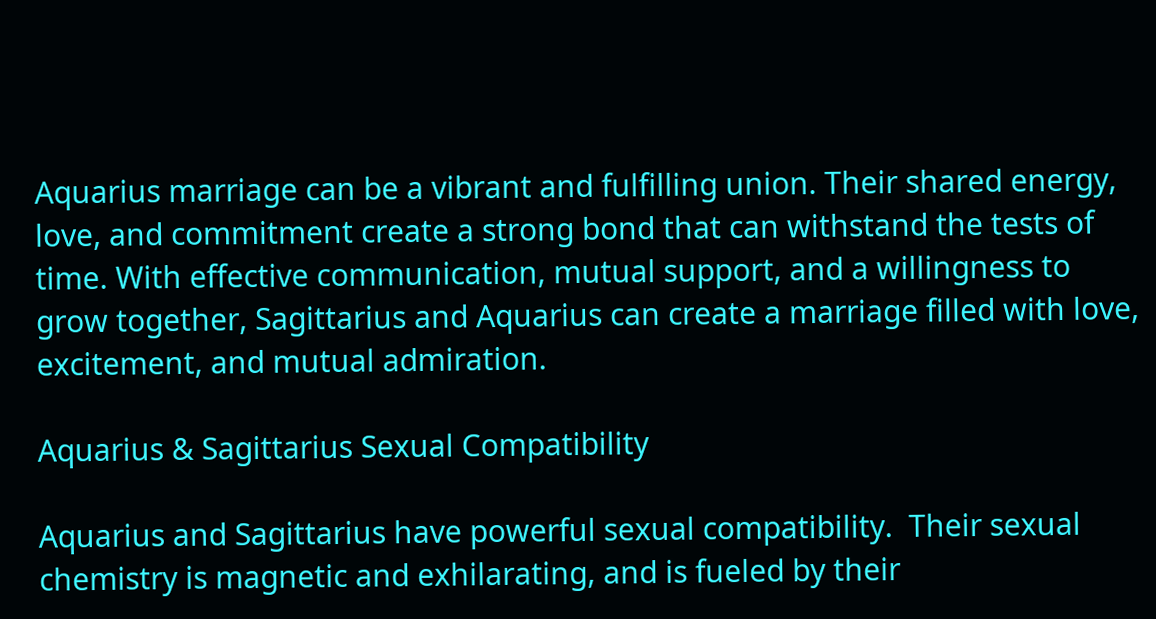Aquarius marriage can be a vibrant and fulfilling union. Their shared energy, love, and commitment create a strong bond that can withstand the tests of time. With effective communication, mutual support, and a willingness to grow together, Sagittarius and Aquarius can create a marriage filled with love, excitement, and mutual admiration.

Aquarius & Sagittarius Sexual Compatibility

Aquarius and Sagittarius have powerful sexual compatibility.  Their sexual chemistry is magnetic and exhilarating, and is fueled by their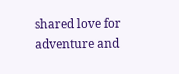shared love for adventure and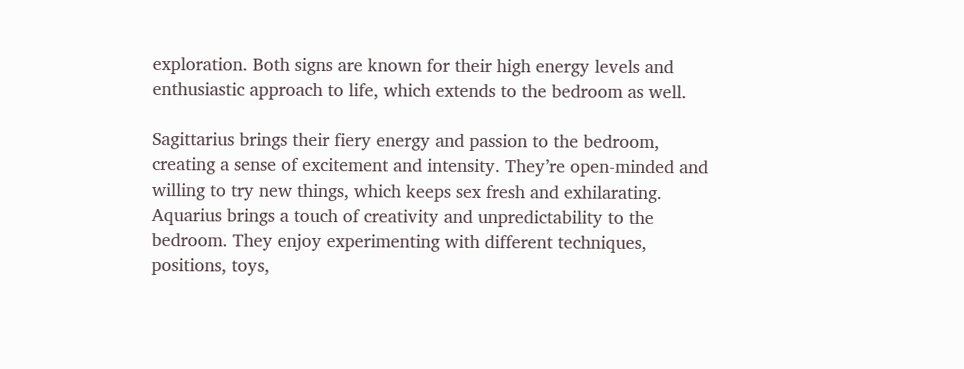exploration. Both signs are known for their high energy levels and enthusiastic approach to life, which extends to the bedroom as well.

Sagittarius brings their fiery energy and passion to the bedroom, creating a sense of excitement and intensity. They’re open-minded and willing to try new things, which keeps sex fresh and exhilarating. Aquarius brings a touch of creativity and unpredictability to the bedroom. They enjoy experimenting with different techniques, positions, toys,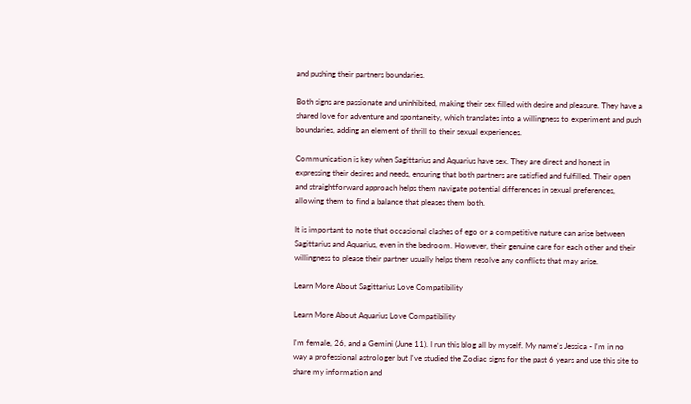and pushing their partners boundaries.

Both signs are passionate and uninhibited, making their sex filled with desire and pleasure. They have a shared love for adventure and spontaneity, which translates into a willingness to experiment and push boundaries, adding an element of thrill to their sexual experiences.

Communication is key when Sagittarius and Aquarius have sex. They are direct and honest in expressing their desires and needs, ensuring that both partners are satisfied and fulfilled. Their open and straightforward approach helps them navigate potential differences in sexual preferences, allowing them to find a balance that pleases them both.

It is important to note that occasional clashes of ego or a competitive nature can arise between Sagittarius and Aquarius, even in the bedroom. However, their genuine care for each other and their willingness to please their partner usually helps them resolve any conflicts that may arise.

Learn More About Sagittarius Love Compatibility

Learn More About Aquarius Love Compatibility

I'm female, 26, and a Gemini (June 11). I run this blog all by myself. My name's Jessica - I'm in no way a professional astrologer but I've studied the Zodiac signs for the past 6 years and use this site to share my information and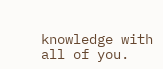knowledge with all of you.